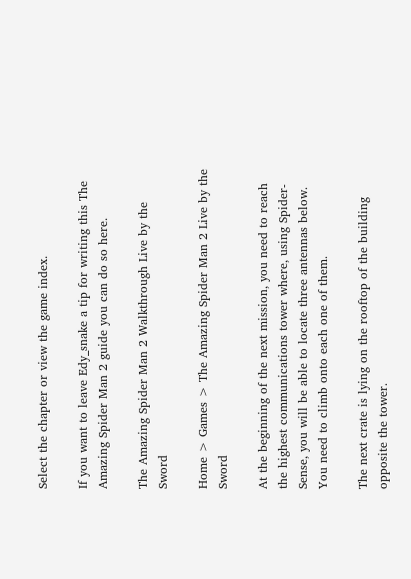Select the chapter or view the game index.

If you want to leave Edy_snake a tip for writing this The Amazing Spider Man 2 guide you can do so here.

The Amazing Spider Man 2 Walkthrough Live by the Sword

Home > Games > The Amazing Spider Man 2 Live by the Sword

At the beginning of the next mission, you need to reach the highest communications tower where, using Spider-Sense, you will be able to locate three antennas below. You need to climb onto each one of them.

The next crate is lying on the rooftop of the building opposite the tower.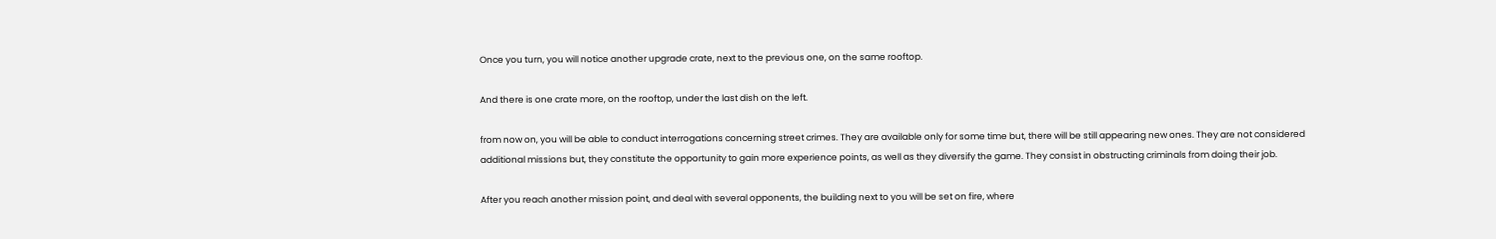Once you turn, you will notice another upgrade crate, next to the previous one, on the same rooftop.

And there is one crate more, on the rooftop, under the last dish on the left.

from now on, you will be able to conduct interrogations concerning street crimes. They are available only for some time but, there will be still appearing new ones. They are not considered additional missions but, they constitute the opportunity to gain more experience points, as well as they diversify the game. They consist in obstructing criminals from doing their job.

After you reach another mission point, and deal with several opponents, the building next to you will be set on fire, where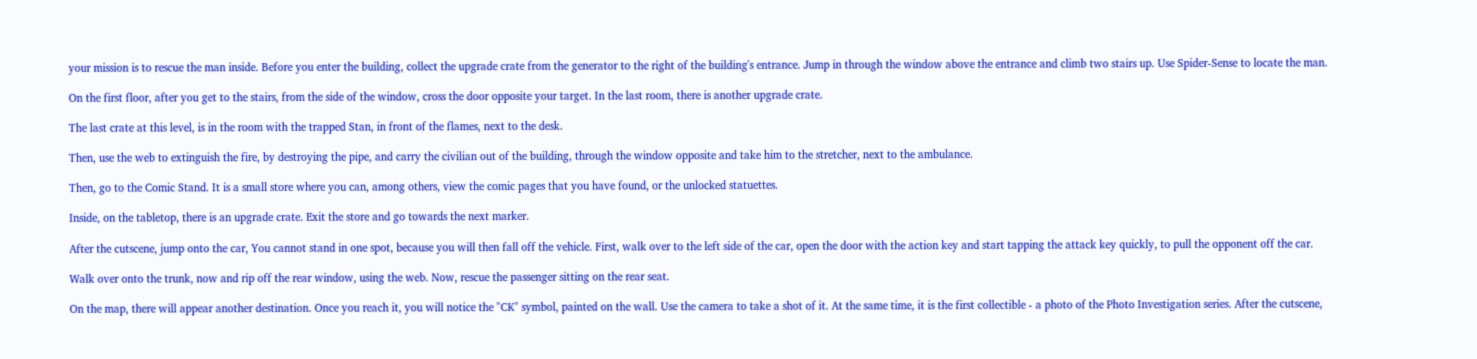your mission is to rescue the man inside. Before you enter the building, collect the upgrade crate from the generator to the right of the building's entrance. Jump in through the window above the entrance and climb two stairs up. Use Spider-Sense to locate the man.

On the first floor, after you get to the stairs, from the side of the window, cross the door opposite your target. In the last room, there is another upgrade crate.

The last crate at this level, is in the room with the trapped Stan, in front of the flames, next to the desk.

Then, use the web to extinguish the fire, by destroying the pipe, and carry the civilian out of the building, through the window opposite and take him to the stretcher, next to the ambulance.

Then, go to the Comic Stand. It is a small store where you can, among others, view the comic pages that you have found, or the unlocked statuettes.

Inside, on the tabletop, there is an upgrade crate. Exit the store and go towards the next marker.

After the cutscene, jump onto the car, You cannot stand in one spot, because you will then fall off the vehicle. First, walk over to the left side of the car, open the door with the action key and start tapping the attack key quickly, to pull the opponent off the car.

Walk over onto the trunk, now and rip off the rear window, using the web. Now, rescue the passenger sitting on the rear seat.

On the map, there will appear another destination. Once you reach it, you will notice the "CK" symbol, painted on the wall. Use the camera to take a shot of it. At the same time, it is the first collectible - a photo of the Photo Investigation series. After the cutscene,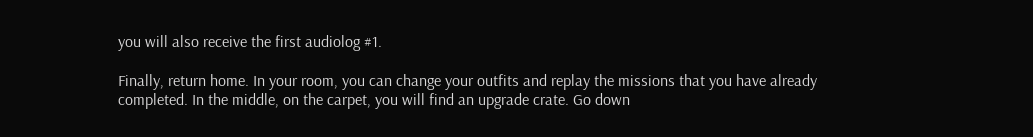you will also receive the first audiolog #1.

Finally, return home. In your room, you can change your outfits and replay the missions that you have already completed. In the middle, on the carpet, you will find an upgrade crate. Go down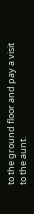to the ground floor and pay a visit to the aunt.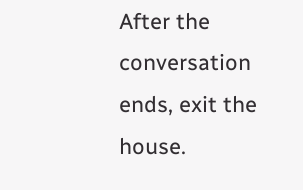After the conversation ends, exit the house.